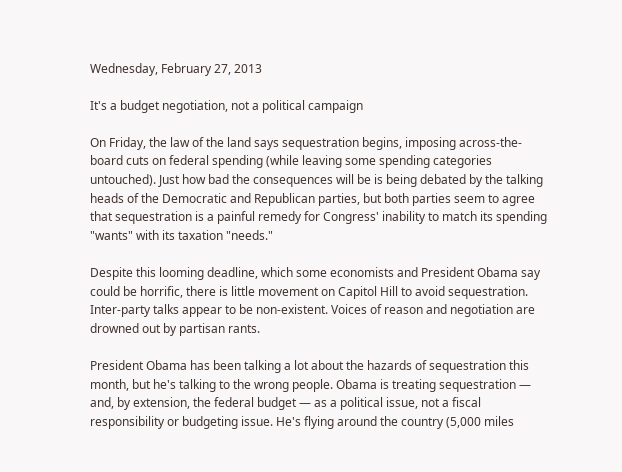Wednesday, February 27, 2013

It's a budget negotiation, not a political campaign

On Friday, the law of the land says sequestration begins, imposing across-the-board cuts on federal spending (while leaving some spending categories untouched). Just how bad the consequences will be is being debated by the talking heads of the Democratic and Republican parties, but both parties seem to agree that sequestration is a painful remedy for Congress' inability to match its spending "wants" with its taxation "needs."

Despite this looming deadline, which some economists and President Obama say could be horrific, there is little movement on Capitol Hill to avoid sequestration. Inter-party talks appear to be non-existent. Voices of reason and negotiation are drowned out by partisan rants.

President Obama has been talking a lot about the hazards of sequestration this month, but he's talking to the wrong people. Obama is treating sequestration — and, by extension, the federal budget — as a political issue, not a fiscal responsibility or budgeting issue. He's flying around the country (5,000 miles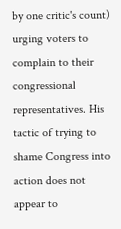by one critic's count) urging voters to complain to their congressional representatives. His tactic of trying to shame Congress into action does not appear to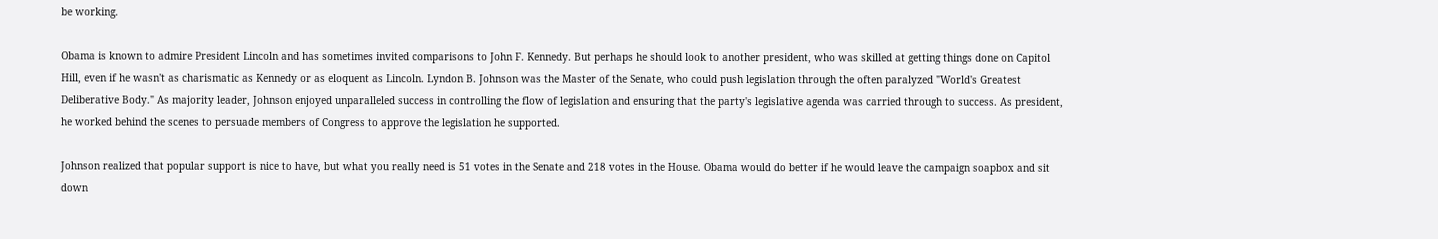be working.

Obama is known to admire President Lincoln and has sometimes invited comparisons to John F. Kennedy. But perhaps he should look to another president, who was skilled at getting things done on Capitol Hill, even if he wasn't as charismatic as Kennedy or as eloquent as Lincoln. Lyndon B. Johnson was the Master of the Senate, who could push legislation through the often paralyzed "World's Greatest Deliberative Body." As majority leader, Johnson enjoyed unparalleled success in controlling the flow of legislation and ensuring that the party's legislative agenda was carried through to success. As president, he worked behind the scenes to persuade members of Congress to approve the legislation he supported.

Johnson realized that popular support is nice to have, but what you really need is 51 votes in the Senate and 218 votes in the House. Obama would do better if he would leave the campaign soapbox and sit down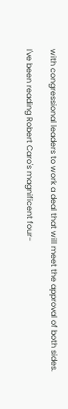with congressional leaders to work a deal that will meet the approval of both sides.

I've been reading Robert Caro's magnificent four-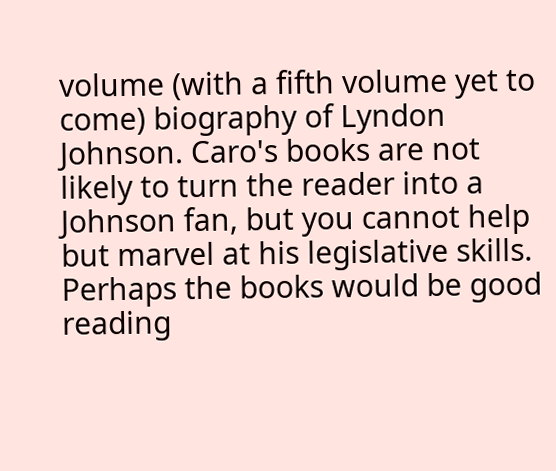volume (with a fifth volume yet to come) biography of Lyndon Johnson. Caro's books are not likely to turn the reader into a Johnson fan, but you cannot help but marvel at his legislative skills. Perhaps the books would be good reading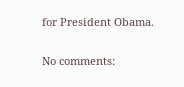for President Obama.

No comments: